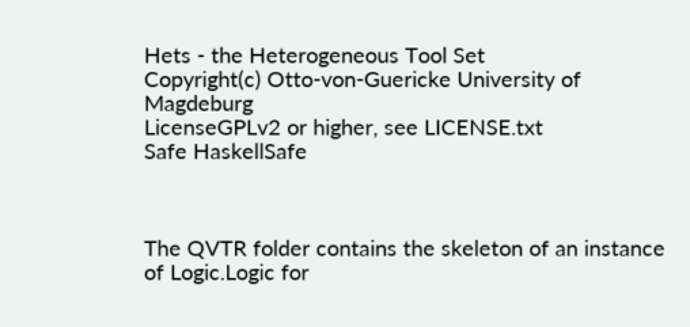Hets - the Heterogeneous Tool Set
Copyright(c) Otto-von-Guericke University of Magdeburg
LicenseGPLv2 or higher, see LICENSE.txt
Safe HaskellSafe



The QVTR folder contains the skeleton of an instance of Logic.Logic for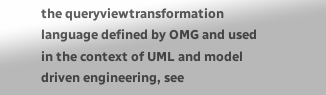the queryviewtransformation language defined by OMG and used in the context of UML and model driven engineering, see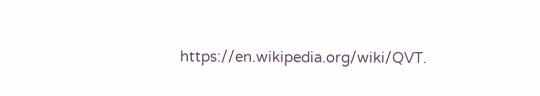https://en.wikipedia.org/wiki/QVT.